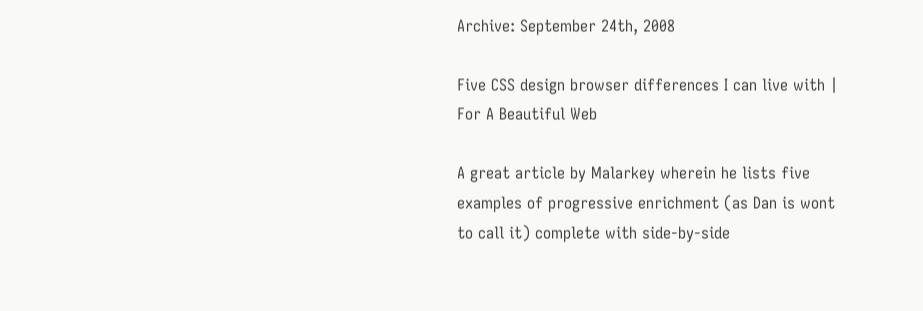Archive: September 24th, 2008

Five CSS design browser differences I can live with | For A Beautiful Web

A great article by Malarkey wherein he lists five examples of progressive enrichment (as Dan is wont to call it) complete with side-by-side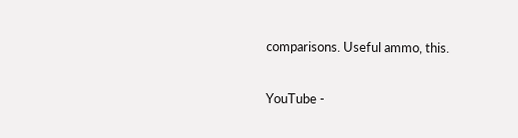comparisons. Useful ammo, this.

YouTube -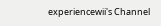experiencewii's Channel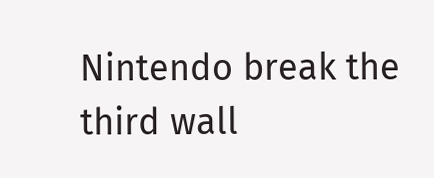Nintendo break the third wall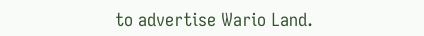to advertise Wario Land.